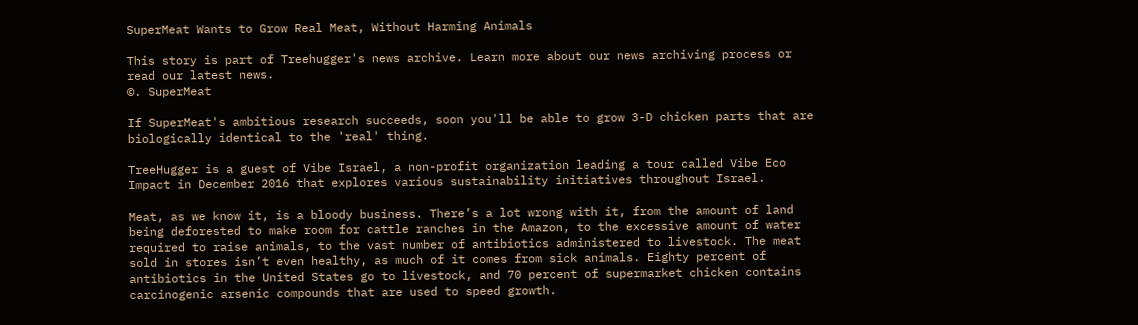SuperMeat Wants to Grow Real Meat, Without Harming Animals

This story is part of Treehugger's news archive. Learn more about our news archiving process or read our latest news.
©. SuperMeat

If SuperMeat's ambitious research succeeds, soon you'll be able to grow 3-D chicken parts that are biologically identical to the 'real' thing.

TreeHugger is a guest of Vibe Israel, a non-profit organization leading a tour called Vibe Eco Impact in December 2016 that explores various sustainability initiatives throughout Israel.

Meat, as we know it, is a bloody business. There’s a lot wrong with it, from the amount of land being deforested to make room for cattle ranches in the Amazon, to the excessive amount of water required to raise animals, to the vast number of antibiotics administered to livestock. The meat sold in stores isn’t even healthy, as much of it comes from sick animals. Eighty percent of antibiotics in the United States go to livestock, and 70 percent of supermarket chicken contains carcinogenic arsenic compounds that are used to speed growth.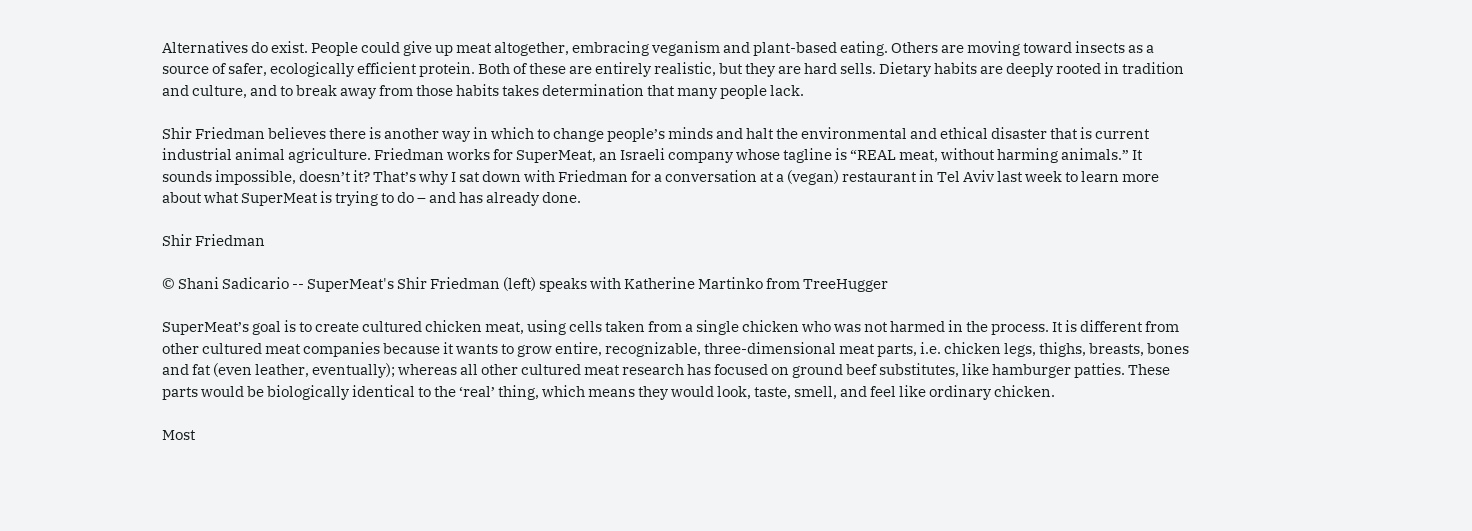Alternatives do exist. People could give up meat altogether, embracing veganism and plant-based eating. Others are moving toward insects as a source of safer, ecologically efficient protein. Both of these are entirely realistic, but they are hard sells. Dietary habits are deeply rooted in tradition and culture, and to break away from those habits takes determination that many people lack.

Shir Friedman believes there is another way in which to change people’s minds and halt the environmental and ethical disaster that is current industrial animal agriculture. Friedman works for SuperMeat, an Israeli company whose tagline is “REAL meat, without harming animals.” It sounds impossible, doesn’t it? That’s why I sat down with Friedman for a conversation at a (vegan) restaurant in Tel Aviv last week to learn more about what SuperMeat is trying to do – and has already done.

Shir Friedman

© Shani Sadicario -- SuperMeat's Shir Friedman (left) speaks with Katherine Martinko from TreeHugger

SuperMeat’s goal is to create cultured chicken meat, using cells taken from a single chicken who was not harmed in the process. It is different from other cultured meat companies because it wants to grow entire, recognizable, three-dimensional meat parts, i.e. chicken legs, thighs, breasts, bones and fat (even leather, eventually); whereas all other cultured meat research has focused on ground beef substitutes, like hamburger patties. These parts would be biologically identical to the ‘real’ thing, which means they would look, taste, smell, and feel like ordinary chicken.

Most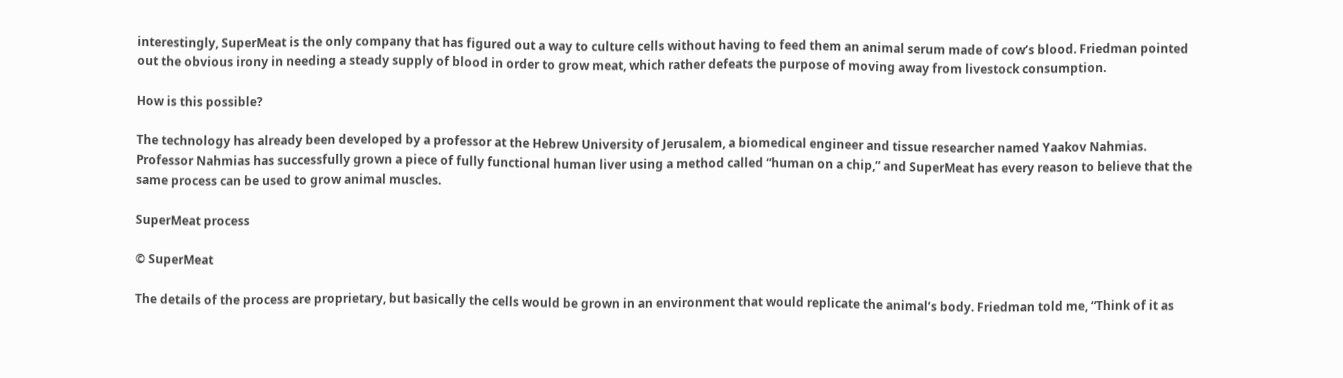interestingly, SuperMeat is the only company that has figured out a way to culture cells without having to feed them an animal serum made of cow’s blood. Friedman pointed out the obvious irony in needing a steady supply of blood in order to grow meat, which rather defeats the purpose of moving away from livestock consumption.

How is this possible?

The technology has already been developed by a professor at the Hebrew University of Jerusalem, a biomedical engineer and tissue researcher named Yaakov Nahmias. Professor Nahmias has successfully grown a piece of fully functional human liver using a method called “human on a chip,” and SuperMeat has every reason to believe that the same process can be used to grow animal muscles.

SuperMeat process

© SuperMeat

The details of the process are proprietary, but basically the cells would be grown in an environment that would replicate the animal’s body. Friedman told me, “Think of it as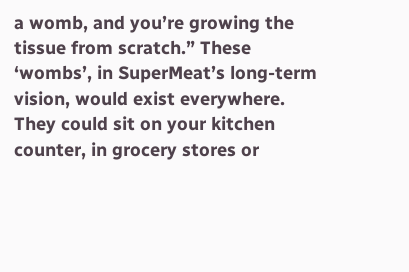a womb, and you’re growing the tissue from scratch.” These ‘wombs’, in SuperMeat’s long-term vision, would exist everywhere. They could sit on your kitchen counter, in grocery stores or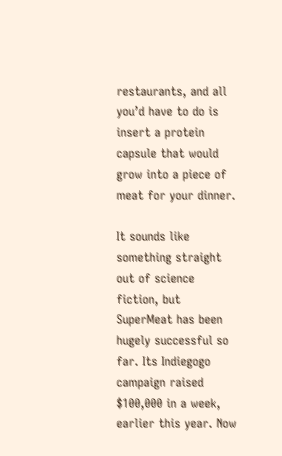restaurants, and all you’d have to do is insert a protein capsule that would grow into a piece of meat for your dinner.

It sounds like something straight out of science fiction, but SuperMeat has been hugely successful so far. Its Indiegogo campaign raised $100,000 in a week, earlier this year. Now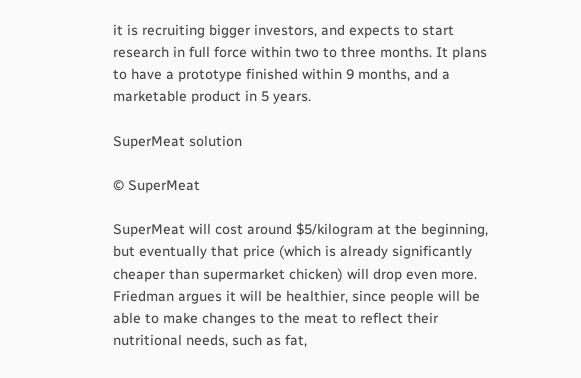it is recruiting bigger investors, and expects to start research in full force within two to three months. It plans to have a prototype finished within 9 months, and a marketable product in 5 years.

SuperMeat solution

© SuperMeat

SuperMeat will cost around $5/kilogram at the beginning, but eventually that price (which is already significantly cheaper than supermarket chicken) will drop even more. Friedman argues it will be healthier, since people will be able to make changes to the meat to reflect their nutritional needs, such as fat,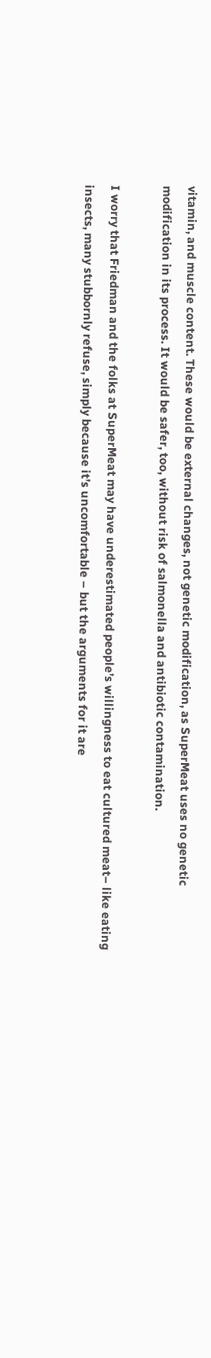vitamin, and muscle content. These would be external changes, not genetic modification, as SuperMeat uses no genetic modification in its process. It would be safer, too, without risk of salmonella and antibiotic contamination.

I worry that Friedman and the folks at SuperMeat may have underestimated people’s willingness to eat cultured meat– like eating insects, many stubbornly refuse, simply because it’s uncomfortable – but the arguments for it are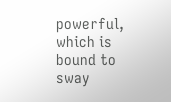powerful, which is bound to sway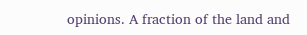opinions. A fraction of the land and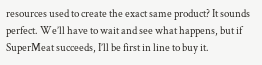resources used to create the exact same product? It sounds perfect. We’ll have to wait and see what happens, but if SuperMeat succeeds, I’ll be first in line to buy it.